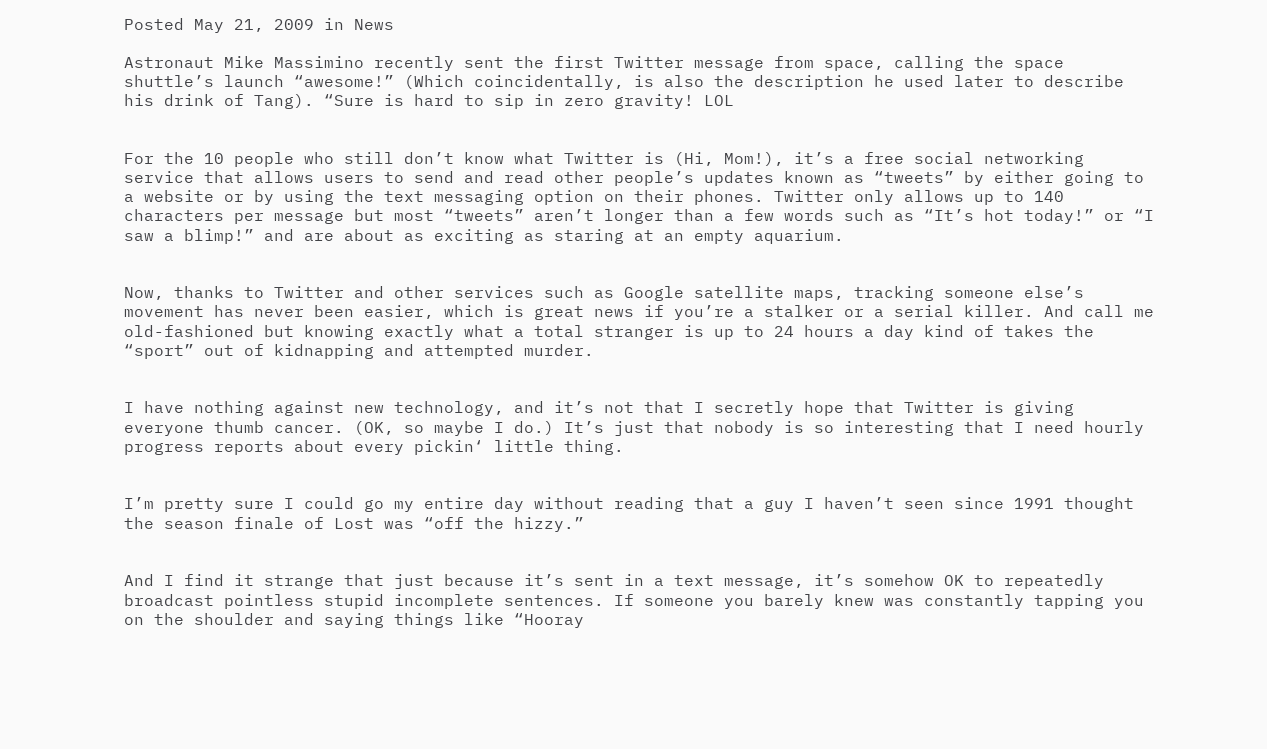Posted May 21, 2009 in News

Astronaut Mike Massimino recently sent the first Twitter message from space, calling the space shuttle’s launch “awesome!” (Which coincidentally, is also the description he used later to describe his drink of Tang). “Sure is hard to sip in zero gravity! LOL


For the 10 people who still don’t know what Twitter is (Hi, Mom!), it’s a free social networking service that allows users to send and read other people’s updates known as “tweets” by either going to a website or by using the text messaging option on their phones. Twitter only allows up to 140 characters per message but most “tweets” aren’t longer than a few words such as “It’s hot today!” or “I saw a blimp!” and are about as exciting as staring at an empty aquarium.


Now, thanks to Twitter and other services such as Google satellite maps, tracking someone else’s movement has never been easier, which is great news if you’re a stalker or a serial killer. And call me old-fashioned but knowing exactly what a total stranger is up to 24 hours a day kind of takes the “sport” out of kidnapping and attempted murder.


I have nothing against new technology, and it’s not that I secretly hope that Twitter is giving everyone thumb cancer. (OK, so maybe I do.) It’s just that nobody is so interesting that I need hourly progress reports about every pickin‘ little thing.


I’m pretty sure I could go my entire day without reading that a guy I haven’t seen since 1991 thought the season finale of Lost was “off the hizzy.”


And I find it strange that just because it’s sent in a text message, it’s somehow OK to repeatedly broadcast pointless stupid incomplete sentences. If someone you barely knew was constantly tapping you on the shoulder and saying things like “Hooray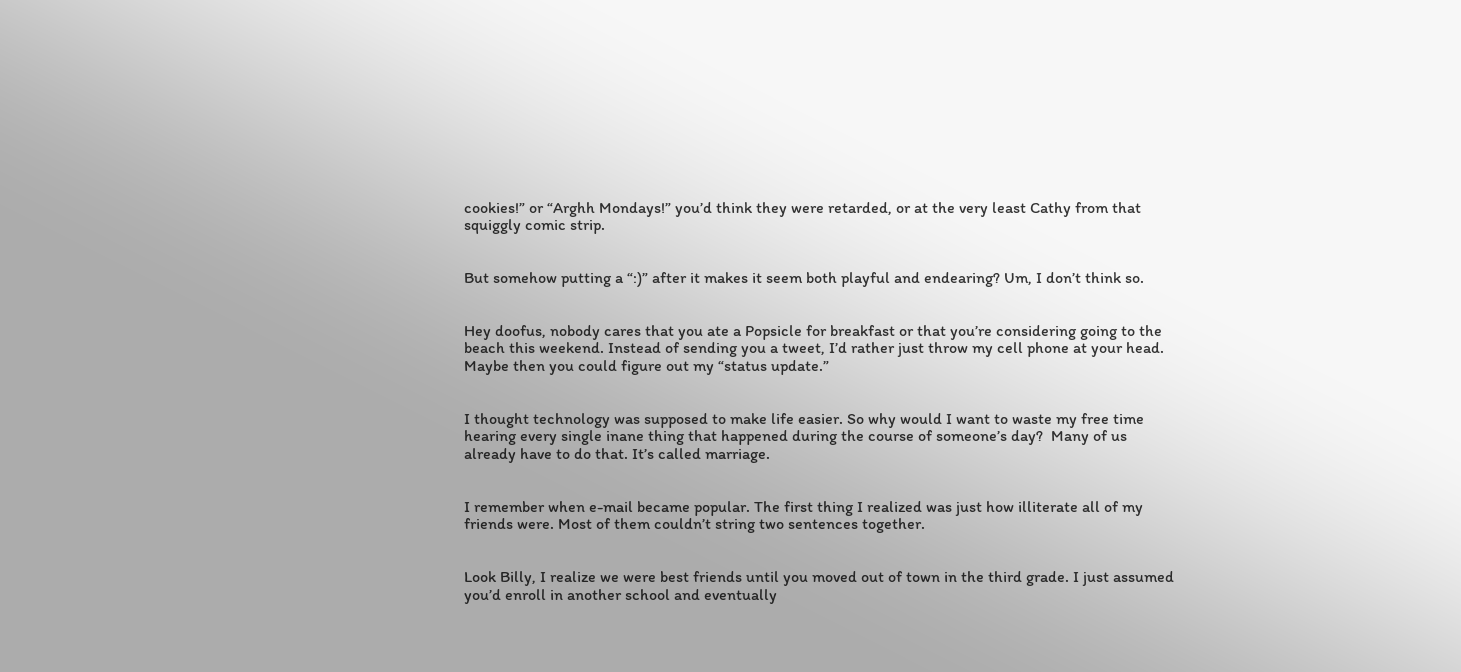cookies!” or “Arghh Mondays!” you’d think they were retarded, or at the very least Cathy from that squiggly comic strip.


But somehow putting a “:)” after it makes it seem both playful and endearing? Um, I don’t think so.


Hey doofus, nobody cares that you ate a Popsicle for breakfast or that you’re considering going to the beach this weekend. Instead of sending you a tweet, I’d rather just throw my cell phone at your head. Maybe then you could figure out my “status update.”


I thought technology was supposed to make life easier. So why would I want to waste my free time hearing every single inane thing that happened during the course of someone’s day?  Many of us already have to do that. It’s called marriage.


I remember when e-mail became popular. The first thing I realized was just how illiterate all of my friends were. Most of them couldn’t string two sentences together.


Look Billy, I realize we were best friends until you moved out of town in the third grade. I just assumed you’d enroll in another school and eventually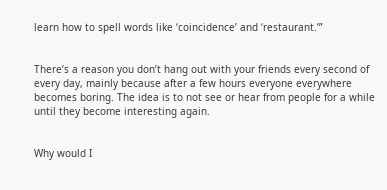learn how to spell words like ‘coincidence’ and ‘restaurant.’”


There’s a reason you don’t hang out with your friends every second of every day, mainly because after a few hours everyone everywhere becomes boring. The idea is to not see or hear from people for a while until they become interesting again.


Why would I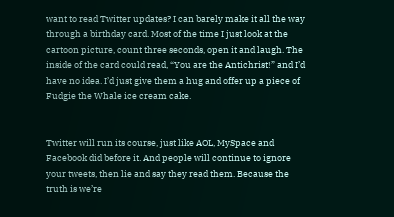want to read Twitter updates? I can barely make it all the way through a birthday card. Most of the time I just look at the cartoon picture, count three seconds, open it and laugh. The inside of the card could read, “You are the Antichrist!” and I’d have no idea. I’d just give them a hug and offer up a piece of Fudgie the Whale ice cream cake.


Twitter will run its course, just like AOL, MySpace and Facebook did before it. And people will continue to ignore your tweets, then lie and say they read them. Because the truth is we’re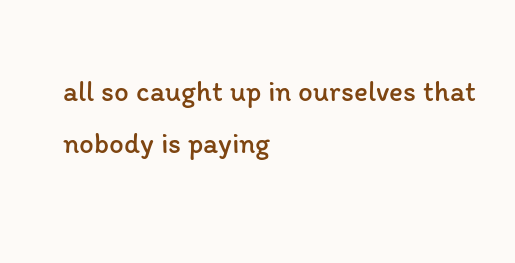all so caught up in ourselves that nobody is paying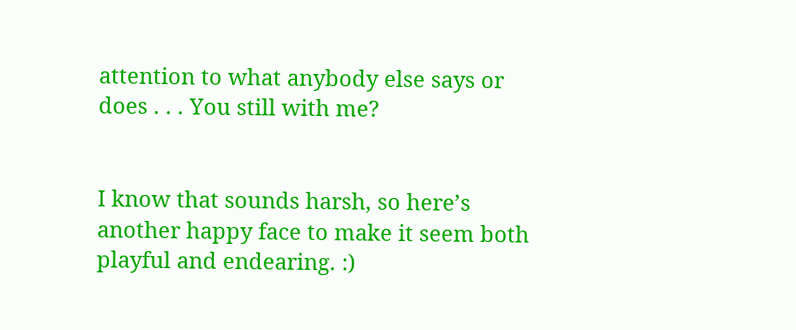attention to what anybody else says or does . . . You still with me?


I know that sounds harsh, so here’s another happy face to make it seem both playful and endearing. :)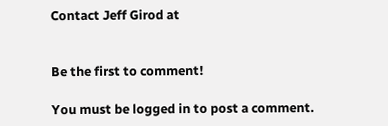Contact Jeff Girod at


Be the first to comment!

You must be logged in to post a comment.